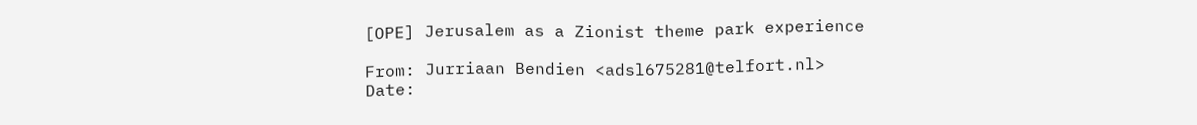[OPE] Jerusalem as a Zionist theme park experience

From: Jurriaan Bendien <adsl675281@telfort.nl>
Date: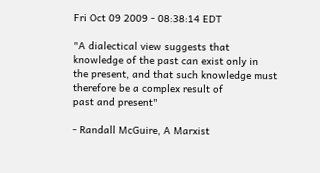Fri Oct 09 2009 - 08:38:14 EDT

"A dialectical view suggests that knowledge of the past can exist only in
the present, and that such knowledge must therefore be a complex result of
past and present"

- Randall McGuire, A Marxist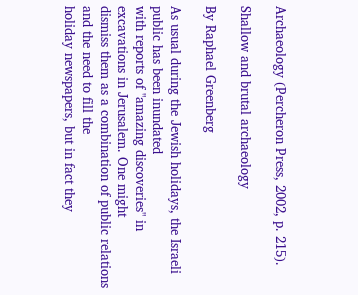Archaeology (Percheron Press, 2002, p. 215).

Shallow and brutal archaeology

By Raphael Greenberg

As usual during the Jewish holidays, the Israeli public has been inundated
with reports of "amazing discoveries" in excavations in Jerusalem. One might
dismiss them as a combination of public relations and the need to fill the
holiday newspapers, but in fact they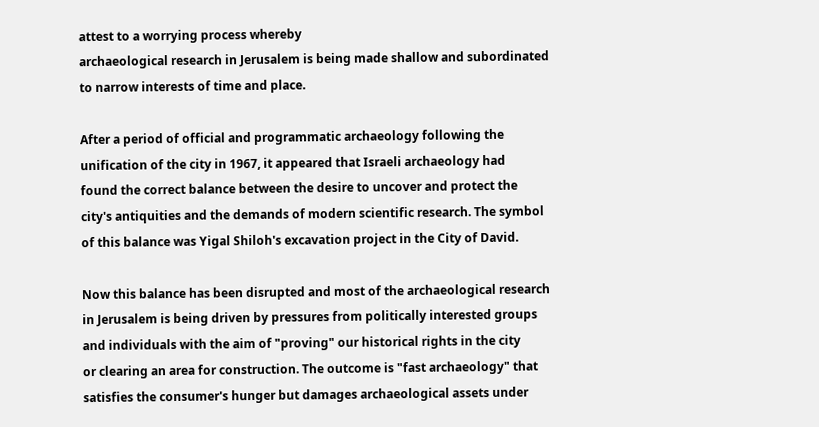attest to a worrying process whereby
archaeological research in Jerusalem is being made shallow and subordinated
to narrow interests of time and place.

After a period of official and programmatic archaeology following the
unification of the city in 1967, it appeared that Israeli archaeology had
found the correct balance between the desire to uncover and protect the
city's antiquities and the demands of modern scientific research. The symbol
of this balance was Yigal Shiloh's excavation project in the City of David.

Now this balance has been disrupted and most of the archaeological research
in Jerusalem is being driven by pressures from politically interested groups
and individuals with the aim of "proving" our historical rights in the city
or clearing an area for construction. The outcome is "fast archaeology" that
satisfies the consumer's hunger but damages archaeological assets under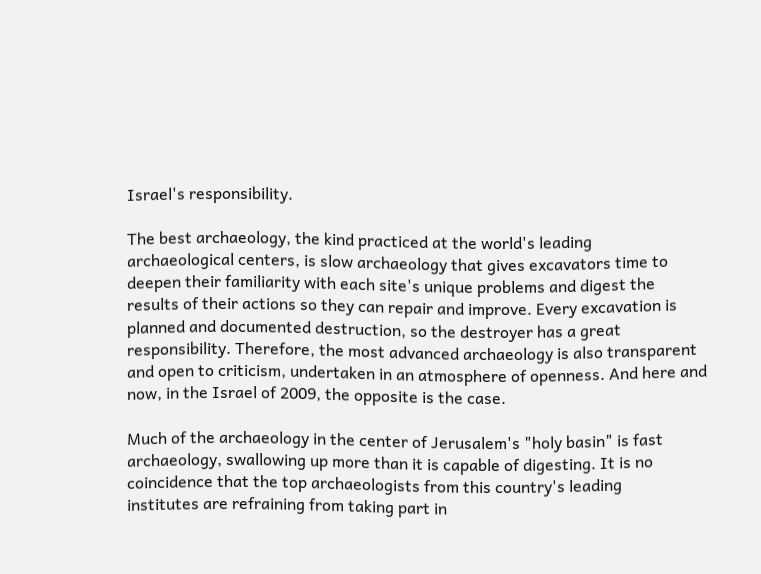Israel's responsibility.

The best archaeology, the kind practiced at the world's leading
archaeological centers, is slow archaeology that gives excavators time to
deepen their familiarity with each site's unique problems and digest the
results of their actions so they can repair and improve. Every excavation is
planned and documented destruction, so the destroyer has a great
responsibility. Therefore, the most advanced archaeology is also transparent
and open to criticism, undertaken in an atmosphere of openness. And here and
now, in the Israel of 2009, the opposite is the case.

Much of the archaeology in the center of Jerusalem's "holy basin" is fast
archaeology, swallowing up more than it is capable of digesting. It is no
coincidence that the top archaeologists from this country's leading
institutes are refraining from taking part in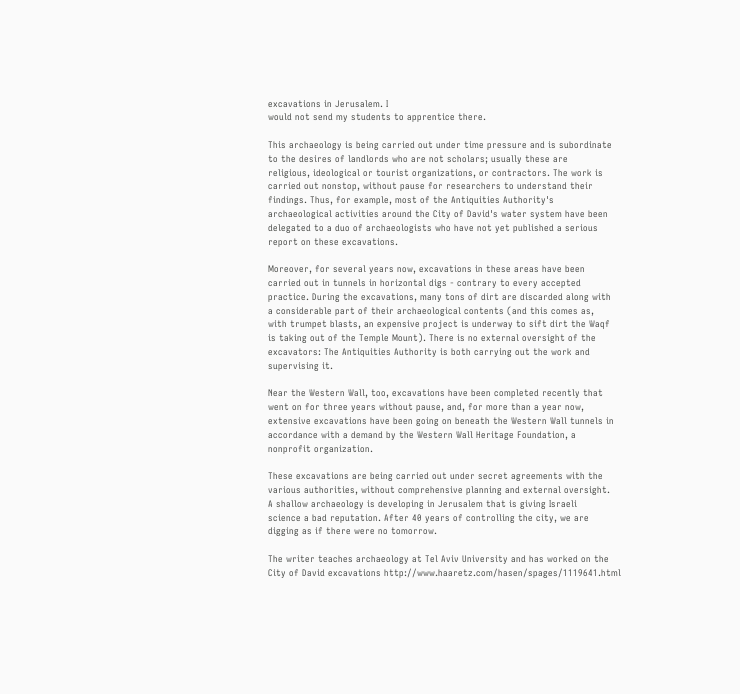excavations in Jerusalem. I
would not send my students to apprentice there.

This archaeology is being carried out under time pressure and is subordinate
to the desires of landlords who are not scholars; usually these are
religious, ideological or tourist organizations, or contractors. The work is
carried out nonstop, without pause for researchers to understand their
findings. Thus, for example, most of the Antiquities Authority's
archaeological activities around the City of David's water system have been
delegated to a duo of archaeologists who have not yet published a serious
report on these excavations.

Moreover, for several years now, excavations in these areas have been
carried out in tunnels in horizontal digs - contrary to every accepted
practice. During the excavations, many tons of dirt are discarded along with
a considerable part of their archaeological contents (and this comes as,
with trumpet blasts, an expensive project is underway to sift dirt the Waqf
is taking out of the Temple Mount). There is no external oversight of the
excavators: The Antiquities Authority is both carrying out the work and
supervising it.

Near the Western Wall, too, excavations have been completed recently that
went on for three years without pause, and, for more than a year now,
extensive excavations have been going on beneath the Western Wall tunnels in
accordance with a demand by the Western Wall Heritage Foundation, a
nonprofit organization.

These excavations are being carried out under secret agreements with the
various authorities, without comprehensive planning and external oversight.
A shallow archaeology is developing in Jerusalem that is giving Israeli
science a bad reputation. After 40 years of controlling the city, we are
digging as if there were no tomorrow.

The writer teaches archaeology at Tel Aviv University and has worked on the
City of David excavations http://www.haaretz.com/hasen/spages/1119641.html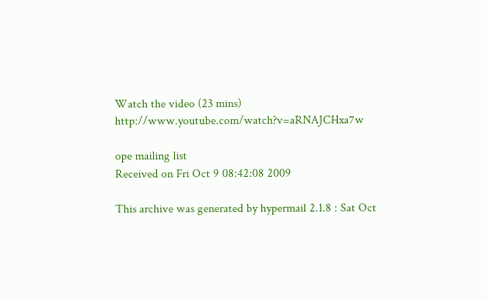Watch the video (23 mins) http://www.youtube.com/watch?v=aRNAJCHxa7w

ope mailing list
Received on Fri Oct 9 08:42:08 2009

This archive was generated by hypermail 2.1.8 : Sat Oct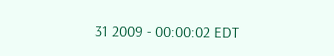31 2009 - 00:00:02 EDT